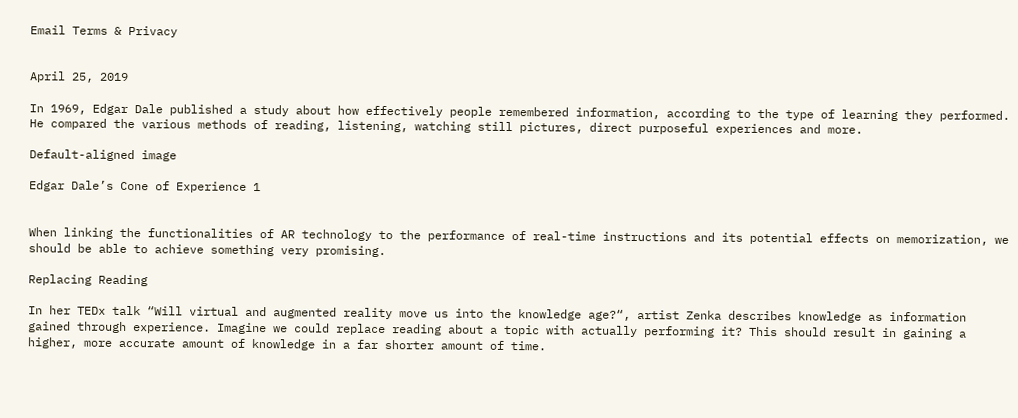Email Terms & Privacy


April 25, 2019

In 1969, Edgar Dale published a study about how effectively people remembered information, according to the type of learning they performed. He compared the various methods of reading, listening, watching still pictures, direct purposeful experiences and more.

Default-aligned image

Edgar Dale’s Cone of Experience 1


When linking the functionalities of AR technology to the performance of real-time instructions and its potential effects on memorization, we should be able to achieve something very promising.

Replacing Reading

In her TEDx talk “Will virtual and augmented reality move us into the knowledge age?“, artist Zenka describes knowledge as information gained through experience. Imagine we could replace reading about a topic with actually performing it? This should result in gaining a higher, more accurate amount of knowledge in a far shorter amount of time.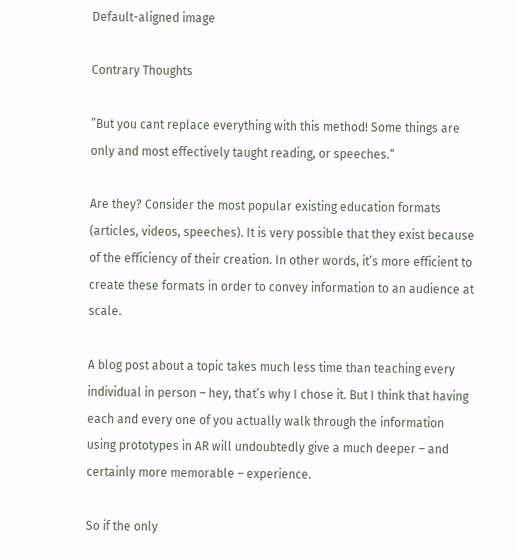Default-aligned image

Contrary Thoughts

”But you cant replace everything with this method! Some things are only and most effectively taught reading, or speeches.“

Are they? Consider the most popular existing education formats (articles, videos, speeches). It is very possible that they exist because of the efficiency of their creation. In other words, it’s more efficient to create these formats in order to convey information to an audience at scale.

A blog post about a topic takes much less time than teaching every individual in person – hey, that’s why I chose it. But I think that having each and every one of you actually walk through the information using prototypes in AR will undoubtedly give a much deeper – and certainly more memorable – experience.

So if the only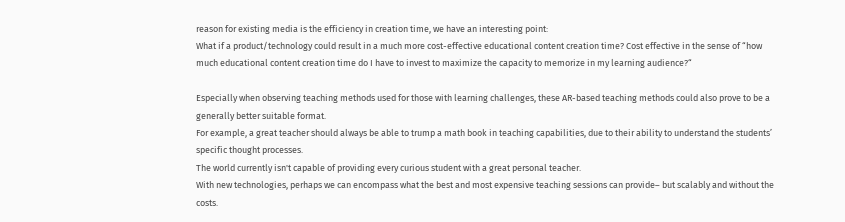reason for existing media is the efficiency in creation time, we have an interesting point:
What if a product/technology could result in a much more cost-effective educational content creation time? Cost effective in the sense of “how much educational content creation time do I have to invest to maximize the capacity to memorize in my learning audience?“

Especially when observing teaching methods used for those with learning challenges, these AR-based teaching methods could also prove to be a generally better suitable format.
For example, a great teacher should always be able to trump a math book in teaching capabilities, due to their ability to understand the students’ specific thought processes.
The world currently isn't capable of providing every curious student with a great personal teacher.
With new technologies, perhaps we can encompass what the best and most expensive teaching sessions can provide– but scalably and without the costs.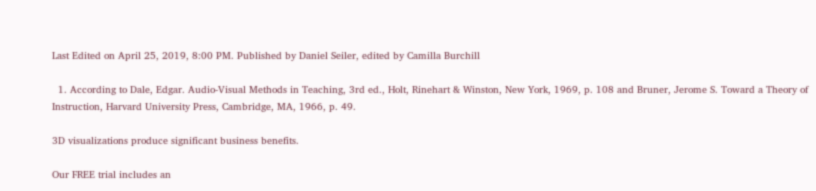Last Edited on April 25, 2019, 8:00 PM. Published by Daniel Seiler, edited by Camilla Burchill

  1. According to Dale, Edgar. Audio-Visual Methods in Teaching, 3rd ed., Holt, Rinehart & Winston, New York, 1969, p. 108 and Bruner, Jerome S. Toward a Theory of Instruction, Harvard University Press, Cambridge, MA, 1966, p. 49.

3D visualizations produce significant business benefits.

Our FREE trial includes an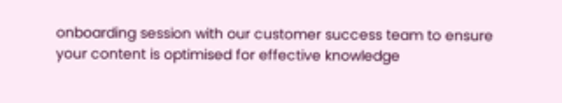onboarding session with our customer success team to ensure your content is optimised for effective knowledge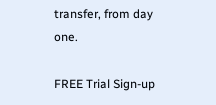transfer, from day one.

FREE Trial Sign-up